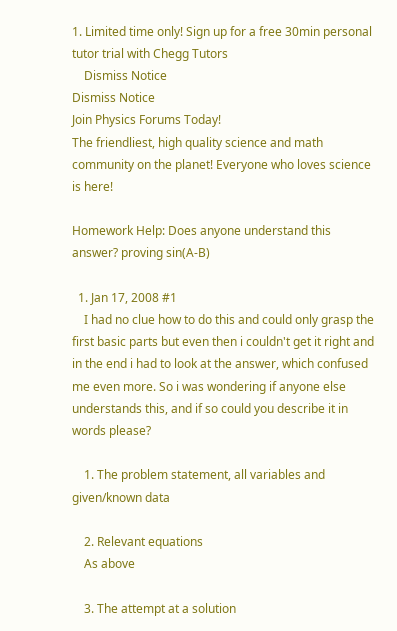1. Limited time only! Sign up for a free 30min personal tutor trial with Chegg Tutors
    Dismiss Notice
Dismiss Notice
Join Physics Forums Today!
The friendliest, high quality science and math community on the planet! Everyone who loves science is here!

Homework Help: Does anyone understand this answer? proving sin(A-B)

  1. Jan 17, 2008 #1
    I had no clue how to do this and could only grasp the first basic parts but even then i couldn't get it right and in the end i had to look at the answer, which confused me even more. So i was wondering if anyone else understands this, and if so could you describe it in words please?

    1. The problem statement, all variables and given/known data

    2. Relevant equations
    As above

    3. The attempt at a solution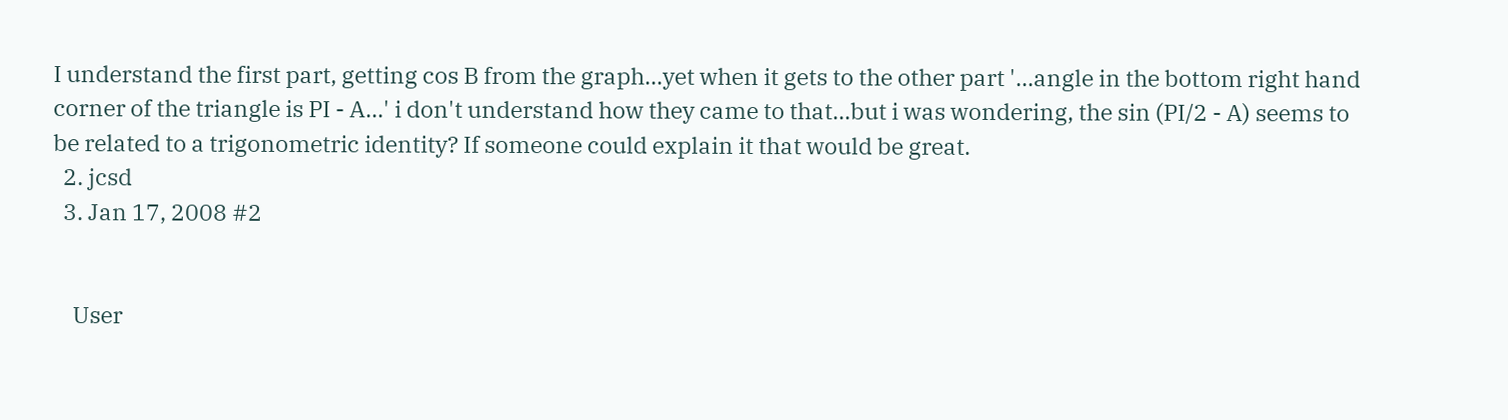I understand the first part, getting cos B from the graph...yet when it gets to the other part '...angle in the bottom right hand corner of the triangle is PI - A...' i don't understand how they came to that...but i was wondering, the sin (PI/2 - A) seems to be related to a trigonometric identity? If someone could explain it that would be great.
  2. jcsd
  3. Jan 17, 2008 #2


    User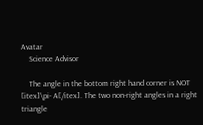Avatar
    Science Advisor

    The angle in the bottom right hand corner is NOT [itex]\pi- A[/itex]. The two non-right angles in a right triangle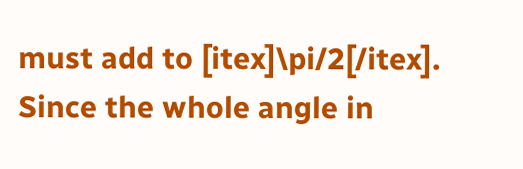must add to [itex]\pi/2[/itex]. Since the whole angle in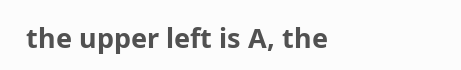the upper left is A, the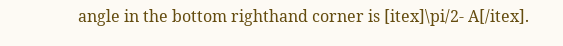angle in the bottom righthand corner is [itex]\pi/2- A[/itex].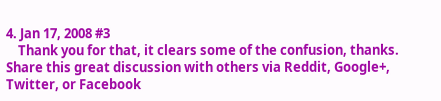4. Jan 17, 2008 #3
    Thank you for that, it clears some of the confusion, thanks.
Share this great discussion with others via Reddit, Google+, Twitter, or Facebook